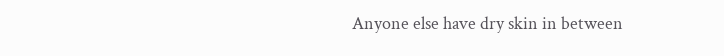Anyone else have dry skin in between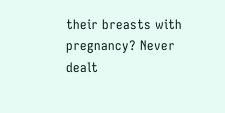their breasts with pregnancy? Never dealt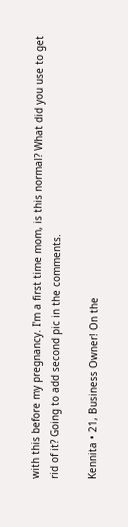with this before my pregnancy. I'm a first time mom, is this normal? What did you use to get rid of it? Going to add second pic in the comments.

Kennita • 21, Business Owner! On the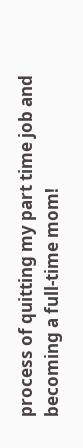process of quitting my part time job and becoming a full-time mom!